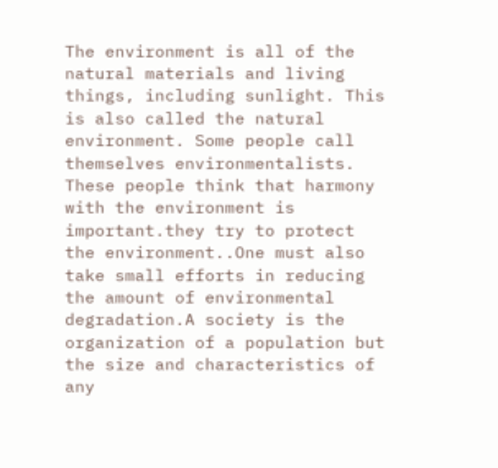The environment is all of the natural materials and living things, including sunlight. This is also called the natural environment. Some people call themselves environmentalists. These people think that harmony with the environment is important.they try to protect the environment..One must also take small efforts in reducing the amount of environmental degradation.A society is the organization of a population but the size and characteristics of any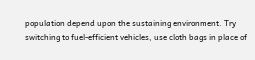population depend upon the sustaining environment. Try switching to fuel-efficient vehicles, use cloth bags in place of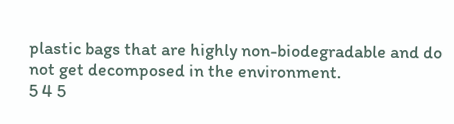plastic bags that are highly non-biodegradable and do not get decomposed in the environment.
5 4 5